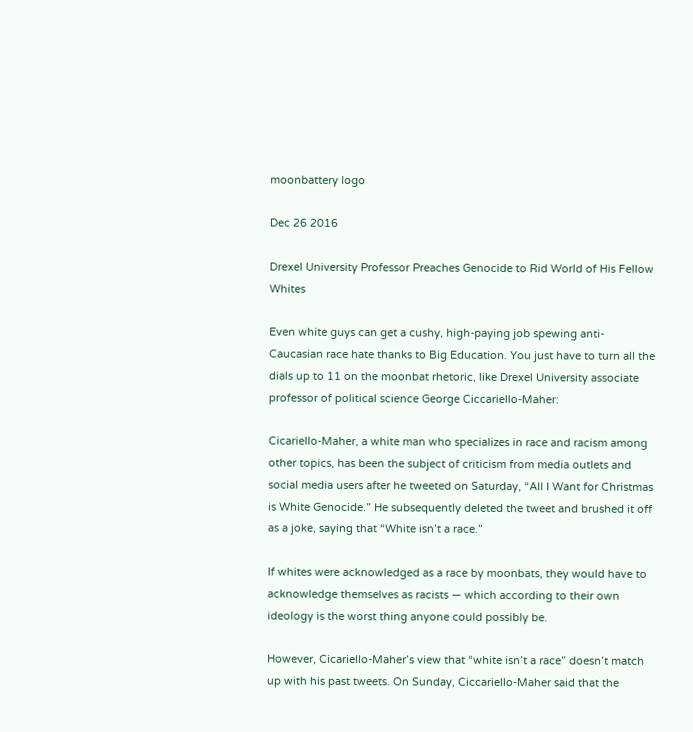moonbattery logo

Dec 26 2016

Drexel University Professor Preaches Genocide to Rid World of His Fellow Whites

Even white guys can get a cushy, high-paying job spewing anti-Caucasian race hate thanks to Big Education. You just have to turn all the dials up to 11 on the moonbat rhetoric, like Drexel University associate professor of political science George Ciccariello-Maher:

Cicariello-Maher, a white man who specializes in race and racism among other topics, has been the subject of criticism from media outlets and social media users after he tweeted on Saturday, “All I Want for Christmas is White Genocide.” He subsequently deleted the tweet and brushed it off as a joke, saying that “White isn’t a race.”

If whites were acknowledged as a race by moonbats, they would have to acknowledge themselves as racists — which according to their own ideology is the worst thing anyone could possibly be.

However, Cicariello-Maher’s view that “white isn’t a race” doesn’t match up with his past tweets. On Sunday, Ciccariello-Maher said that the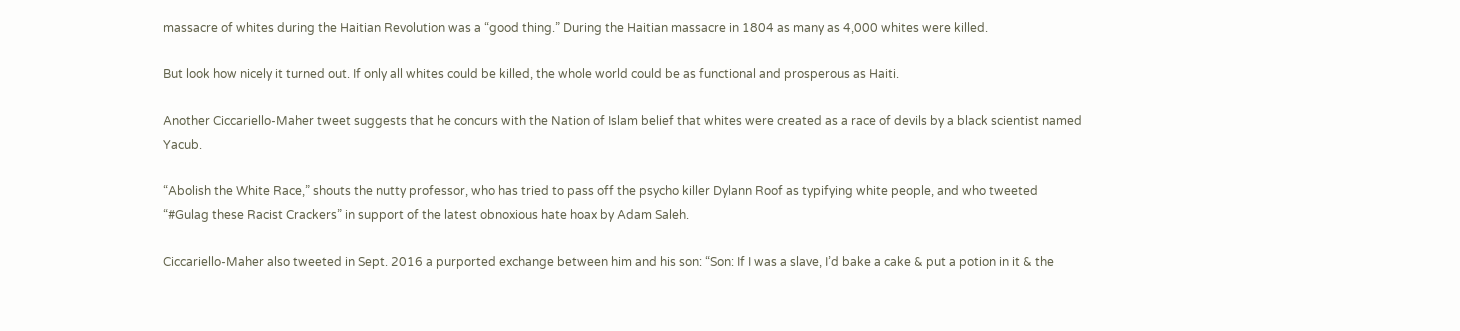massacre of whites during the Haitian Revolution was a “good thing.” During the Haitian massacre in 1804 as many as 4,000 whites were killed.

But look how nicely it turned out. If only all whites could be killed, the whole world could be as functional and prosperous as Haiti.

Another Ciccariello-Maher tweet suggests that he concurs with the Nation of Islam belief that whites were created as a race of devils by a black scientist named Yacub.

“Abolish the White Race,” shouts the nutty professor, who has tried to pass off the psycho killer Dylann Roof as typifying white people, and who tweeted “#Gulag these Racist Crackers” in support of the latest obnoxious hate hoax by Adam Saleh.

Ciccariello-Maher also tweeted in Sept. 2016 a purported exchange between him and his son: “Son: If I was a slave, I’d bake a cake & put a potion in it & the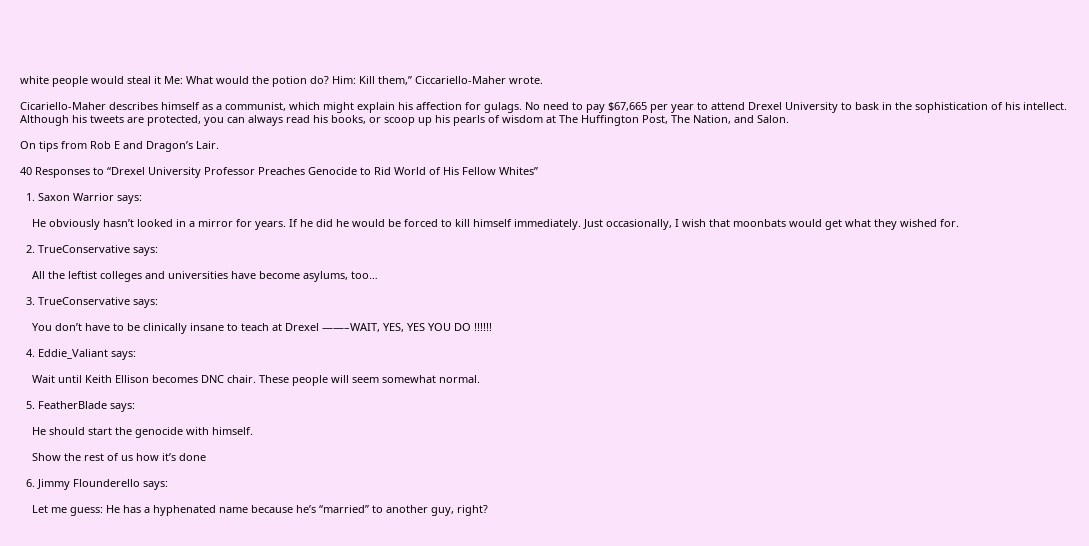white people would steal it Me: What would the potion do? Him: Kill them,” Ciccariello-Maher wrote.

Cicariello-Maher describes himself as a communist, which might explain his affection for gulags. No need to pay $67,665 per year to attend Drexel University to bask in the sophistication of his intellect. Although his tweets are protected, you can always read his books, or scoop up his pearls of wisdom at The Huffington Post, The Nation, and Salon.

On tips from Rob E and Dragon’s Lair.

40 Responses to “Drexel University Professor Preaches Genocide to Rid World of His Fellow Whites”

  1. Saxon Warrior says:

    He obviously hasn’t looked in a mirror for years. If he did he would be forced to kill himself immediately. Just occasionally, I wish that moonbats would get what they wished for.

  2. TrueConservative says:

    All the leftist colleges and universities have become asylums, too…

  3. TrueConservative says:

    You don’t have to be clinically insane to teach at Drexel ——–WAIT, YES, YES YOU DO !!!!!!

  4. Eddie_Valiant says:

    Wait until Keith Ellison becomes DNC chair. These people will seem somewhat normal.

  5. FeatherBlade says:

    He should start the genocide with himself.

    Show the rest of us how it’s done

  6. Jimmy Flounderello says:

    Let me guess: He has a hyphenated name because he’s “married” to another guy, right?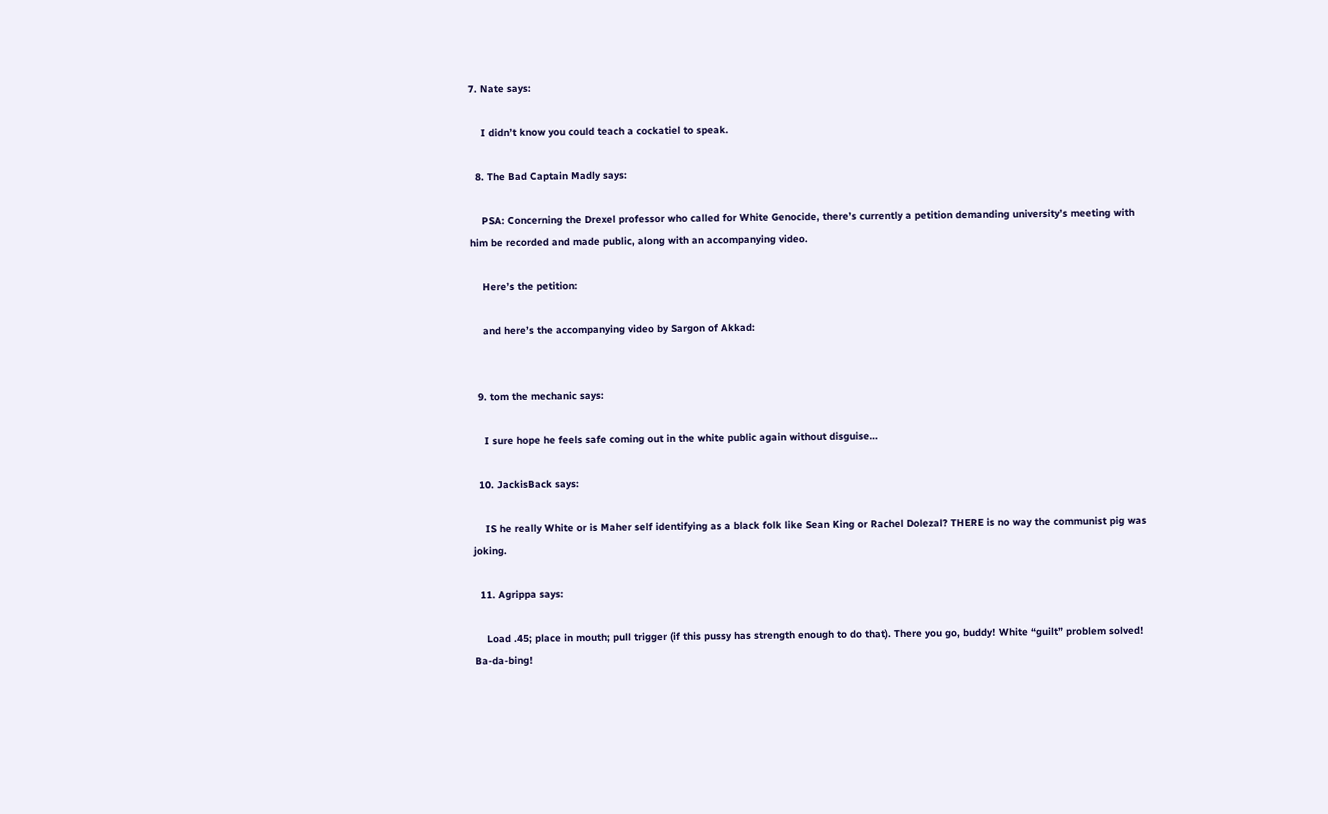7. Nate says:

    I didn’t know you could teach a cockatiel to speak.

  8. The Bad Captain Madly says:

    PSA: Concerning the Drexel professor who called for White Genocide, there’s currently a petition demanding university’s meeting with him be recorded and made public, along with an accompanying video.

    Here’s the petition:

    and here’s the accompanying video by Sargon of Akkad:


  9. tom the mechanic says:

    I sure hope he feels safe coming out in the white public again without disguise…

  10. JackisBack says:

    IS he really White or is Maher self identifying as a black folk like Sean King or Rachel Dolezal? THERE is no way the communist pig was joking.

  11. Agrippa says:

    Load .45; place in mouth; pull trigger (if this pussy has strength enough to do that). There you go, buddy! White “guilt” problem solved! Ba-da-bing!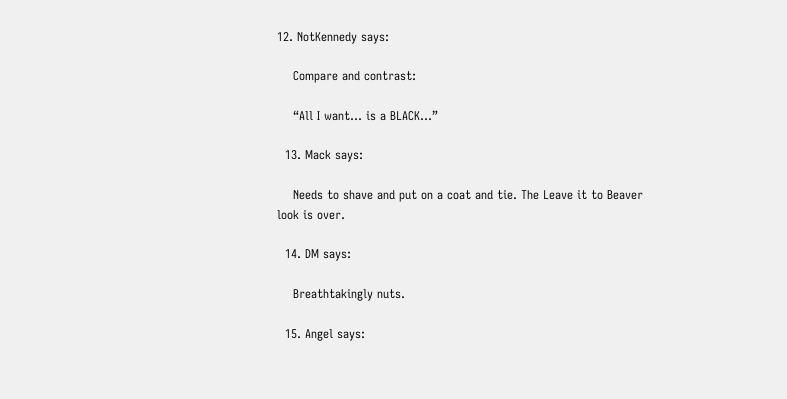12. NotKennedy says:

    Compare and contrast:

    “All I want… is a BLACK…”

  13. Mack says:

    Needs to shave and put on a coat and tie. The Leave it to Beaver look is over.

  14. DM says:

    Breathtakingly nuts.

  15. Angel says: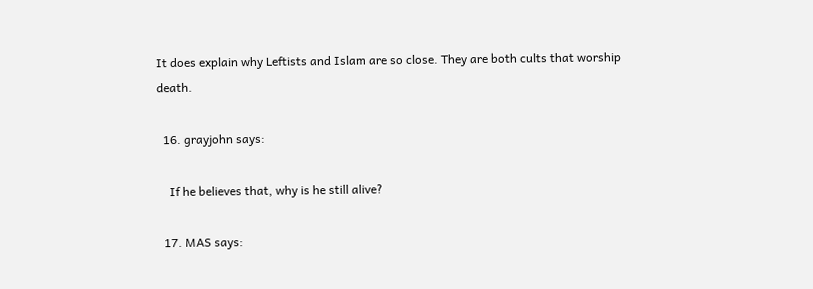It does explain why Leftists and Islam are so close. They are both cults that worship death.

  16. grayjohn says:

    If he believes that, why is he still alive?

  17. MAS says: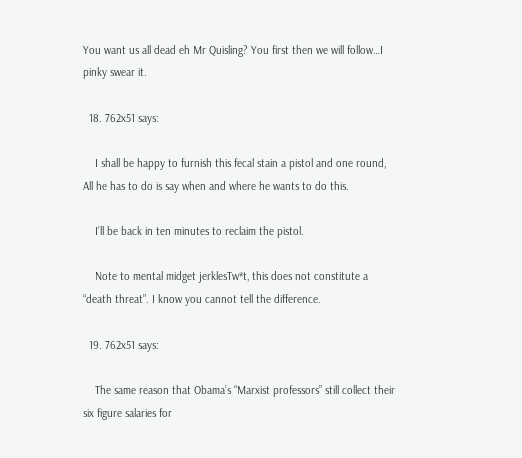You want us all dead eh Mr Quisling? You first then we will follow…I pinky swear it.

  18. 762x51 says:

    I shall be happy to furnish this fecal stain a pistol and one round, All he has to do is say when and where he wants to do this.

    I’ll be back in ten minutes to reclaim the pistol.

    Note to mental midget jerklesTw*t, this does not constitute a “death threat”. I know you cannot tell the difference.

  19. 762x51 says:

    The same reason that Obama’s “Marxist professors” still collect their six figure salaries for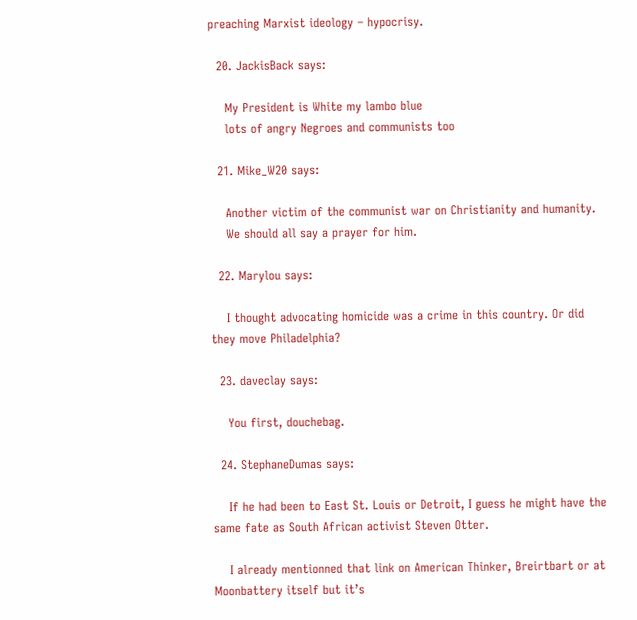preaching Marxist ideology – hypocrisy.

  20. JackisBack says:

    My President is White my lambo blue
    lots of angry Negroes and communists too

  21. Mike_W20 says:

    Another victim of the communist war on Christianity and humanity.
    We should all say a prayer for him.

  22. Marylou says:

    I thought advocating homicide was a crime in this country. Or did they move Philadelphia?

  23. daveclay says:

    You first, douchebag.

  24. StephaneDumas says:

    If he had been to East St. Louis or Detroit, I guess he might have the same fate as South African activist Steven Otter.

    I already mentionned that link on American Thinker, Breirtbart or at Moonbattery itself but it’s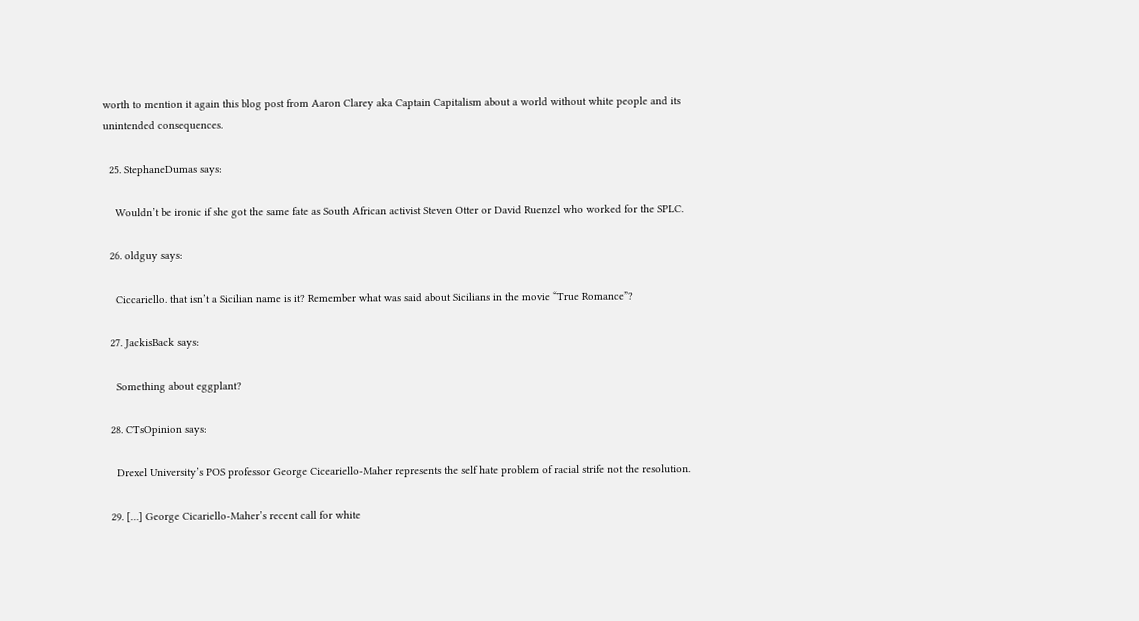worth to mention it again this blog post from Aaron Clarey aka Captain Capitalism about a world without white people and its unintended consequences.

  25. StephaneDumas says:

    Wouldn’t be ironic if she got the same fate as South African activist Steven Otter or David Ruenzel who worked for the SPLC.

  26. oldguy says:

    Ciccariello. that isn’t a Sicilian name is it? Remember what was said about Sicilians in the movie “True Romance”?

  27. JackisBack says:

    Something about eggplant?

  28. CTsOpinion says:

    Drexel University’s POS professor George Ciceariello-Maher represents the self hate problem of racial strife not the resolution.

  29. […] George Cicariello-Maher’s recent call for white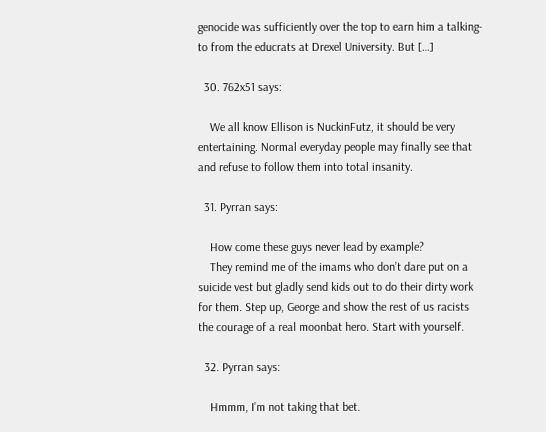genocide was sufficiently over the top to earn him a talking-to from the educrats at Drexel University. But […]

  30. 762x51 says:

    We all know Ellison is NuckinFutz, it should be very entertaining. Normal everyday people may finally see that and refuse to follow them into total insanity.

  31. Pyrran says:

    How come these guys never lead by example?
    They remind me of the imams who don’t dare put on a suicide vest but gladly send kids out to do their dirty work for them. Step up, George and show the rest of us racists the courage of a real moonbat hero. Start with yourself.

  32. Pyrran says:

    Hmmm, I’m not taking that bet.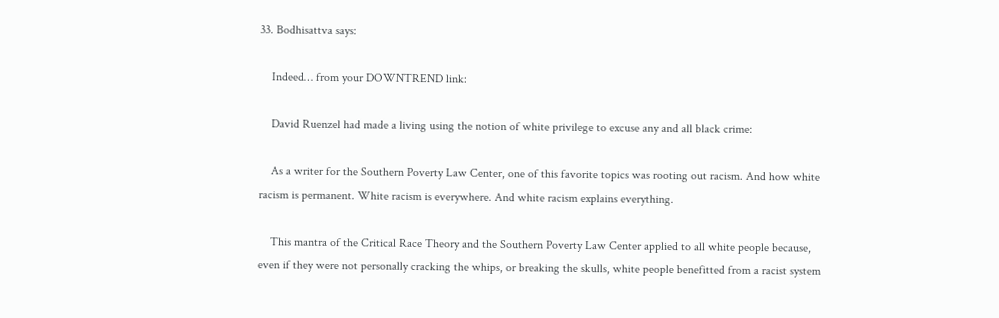33. Bodhisattva says:

    Indeed… from your DOWNTREND link:

    David Ruenzel had made a living using the notion of white privilege to excuse any and all black crime:

    As a writer for the Southern Poverty Law Center, one of this favorite topics was rooting out racism. And how white racism is permanent. White racism is everywhere. And white racism explains everything.

    This mantra of the Critical Race Theory and the Southern Poverty Law Center applied to all white people because, even if they were not personally cracking the whips, or breaking the skulls, white people benefitted from a racist system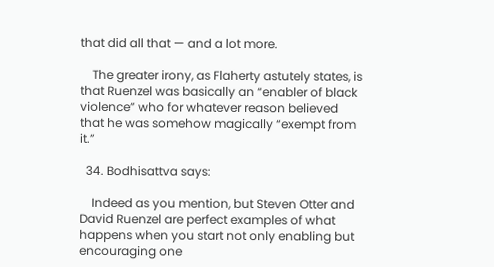that did all that — and a lot more.

    The greater irony, as Flaherty astutely states, is that Ruenzel was basically an “enabler of black violence” who for whatever reason believed that he was somehow magically “exempt from it.”

  34. Bodhisattva says:

    Indeed as you mention, but Steven Otter and David Ruenzel are perfect examples of what happens when you start not only enabling but encouraging one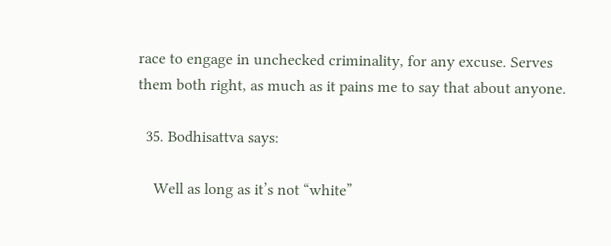race to engage in unchecked criminality, for any excuse. Serves them both right, as much as it pains me to say that about anyone.

  35. Bodhisattva says:

    Well as long as it’s not “white”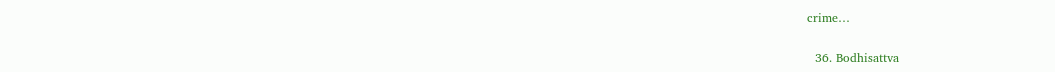crime…

  36. Bodhisattva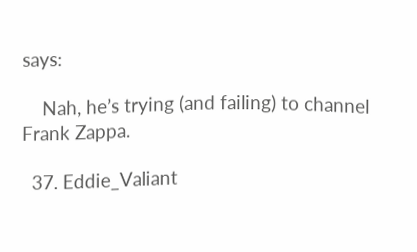says:

    Nah, he’s trying (and failing) to channel Frank Zappa.

  37. Eddie_Valiant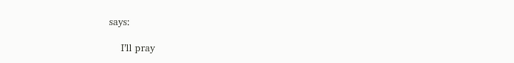says:

    I’ll pray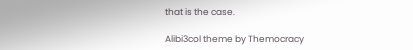that is the case.

Alibi3col theme by Themocracy